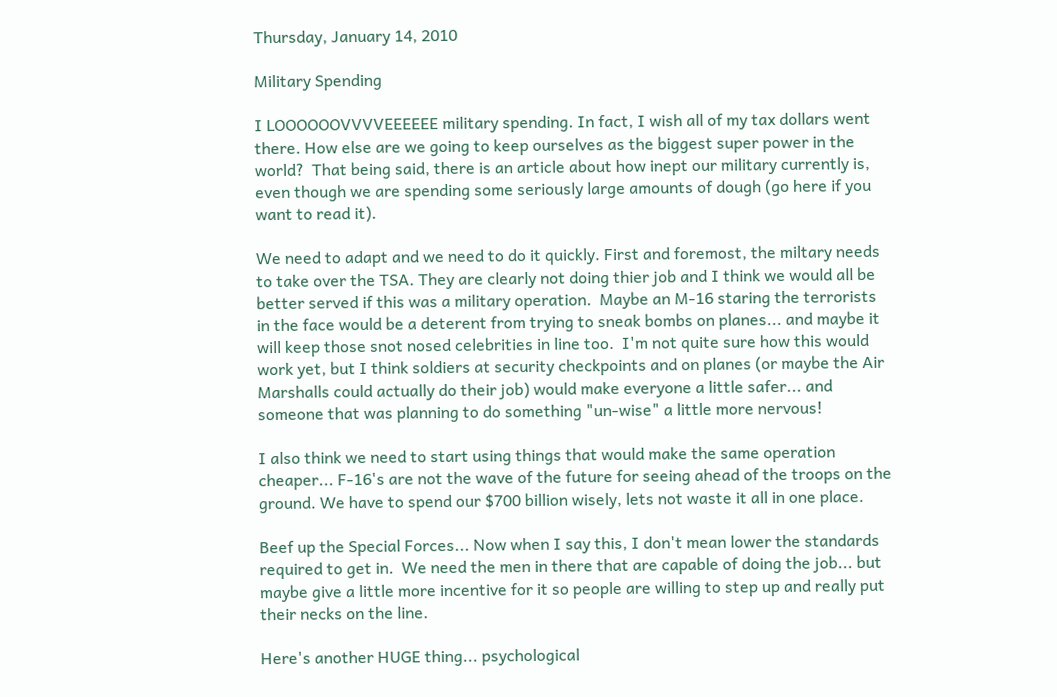Thursday, January 14, 2010

Military Spending

I LOOOOOOVVVVEEEEEE military spending. In fact, I wish all of my tax dollars went there. How else are we going to keep ourselves as the biggest super power in the world?  That being said, there is an article about how inept our military currently is, even though we are spending some seriously large amounts of dough (go here if you want to read it).

We need to adapt and we need to do it quickly. First and foremost, the miltary needs to take over the TSA. They are clearly not doing thier job and I think we would all be better served if this was a military operation.  Maybe an M-16 staring the terrorists in the face would be a deterent from trying to sneak bombs on planes... and maybe it will keep those snot nosed celebrities in line too.  I'm not quite sure how this would work yet, but I think soldiers at security checkpoints and on planes (or maybe the Air Marshalls could actually do their job) would make everyone a little safer... and someone that was planning to do something "un-wise" a little more nervous!

I also think we need to start using things that would make the same operation cheaper... F-16's are not the wave of the future for seeing ahead of the troops on the ground. We have to spend our $700 billion wisely, lets not waste it all in one place.

Beef up the Special Forces... Now when I say this, I don't mean lower the standards required to get in.  We need the men in there that are capable of doing the job... but maybe give a little more incentive for it so people are willing to step up and really put their necks on the line.

Here's another HUGE thing... psychological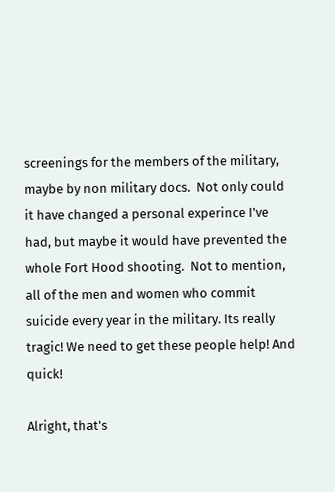screenings for the members of the military, maybe by non military docs.  Not only could it have changed a personal experince I've had, but maybe it would have prevented the whole Fort Hood shooting.  Not to mention, all of the men and women who commit suicide every year in the military. Its really tragic! We need to get these people help! And quick!

Alright, that's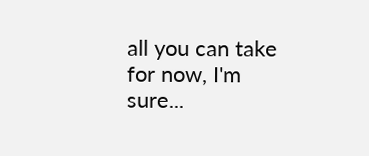all you can take for now, I'm sure...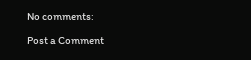No comments:

Post a Comment